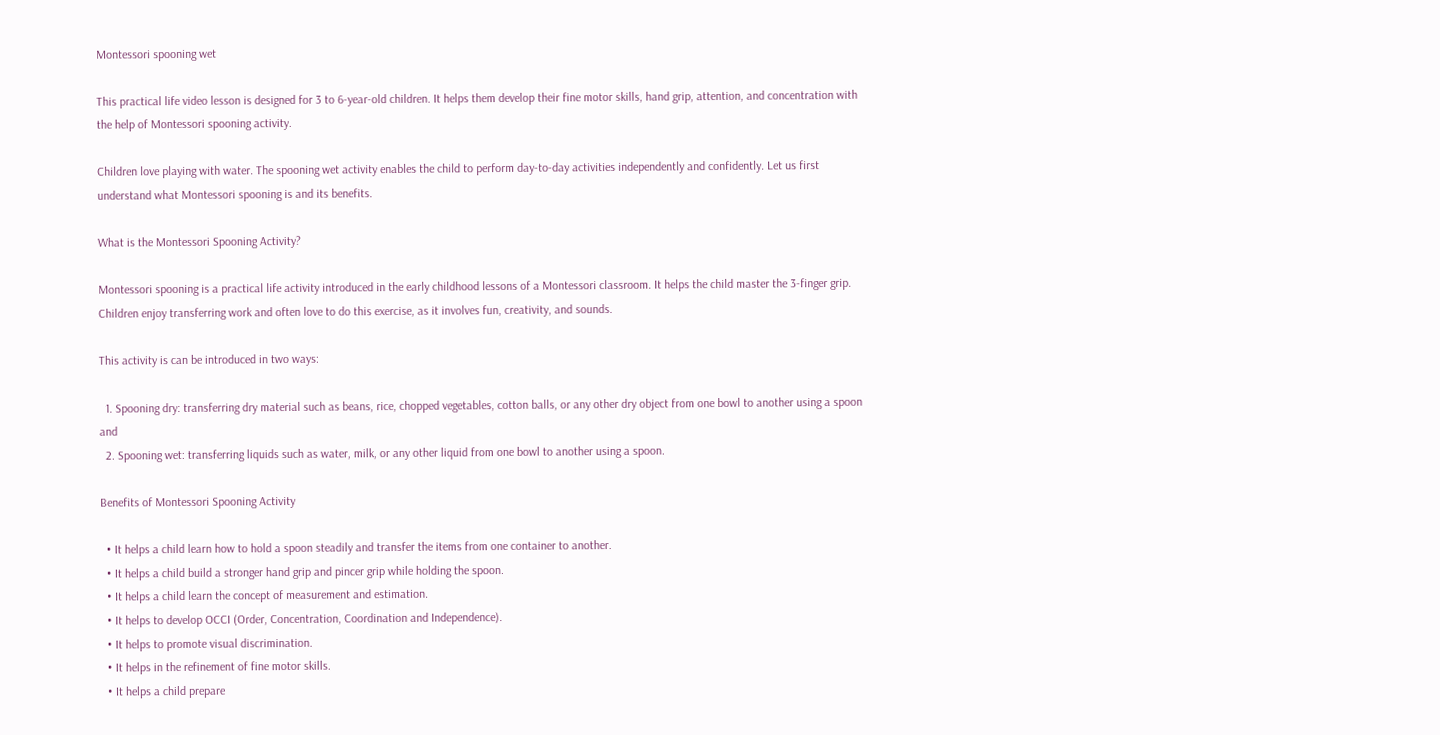Montessori spooning wet

This practical life video lesson is designed for 3 to 6-year-old children. It helps them develop their fine motor skills, hand grip, attention, and concentration with the help of Montessori spooning activity.

Children love playing with water. The spooning wet activity enables the child to perform day-to-day activities independently and confidently. Let us first understand what Montessori spooning is and its benefits.

What is the Montessori Spooning Activity?

Montessori spooning is a practical life activity introduced in the early childhood lessons of a Montessori classroom. It helps the child master the 3-finger grip. Children enjoy transferring work and often love to do this exercise, as it involves fun, creativity, and sounds.

This activity is can be introduced in two ways:

  1. Spooning dry: transferring dry material such as beans, rice, chopped vegetables, cotton balls, or any other dry object from one bowl to another using a spoon and
  2. Spooning wet: transferring liquids such as water, milk, or any other liquid from one bowl to another using a spoon.

Benefits of Montessori Spooning Activity

  • It helps a child learn how to hold a spoon steadily and transfer the items from one container to another.
  • It helps a child build a stronger hand grip and pincer grip while holding the spoon.
  • It helps a child learn the concept of measurement and estimation.
  • It helps to develop OCCI (Order, Concentration, Coordination and Independence).
  • It helps to promote visual discrimination.
  • It helps in the refinement of fine motor skills.
  • It helps a child prepare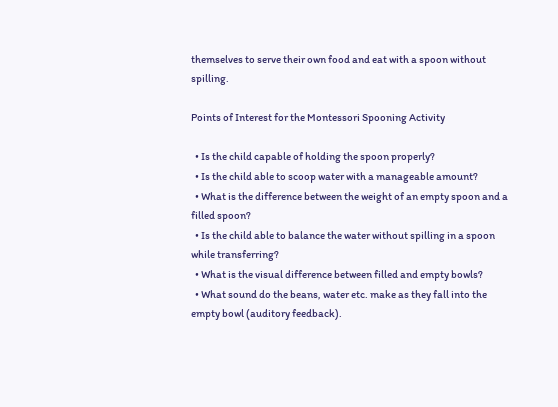themselves to serve their own food and eat with a spoon without spilling.

Points of Interest for the Montessori Spooning Activity

  • Is the child capable of holding the spoon properly?
  • Is the child able to scoop water with a manageable amount?
  • What is the difference between the weight of an empty spoon and a filled spoon?
  • Is the child able to balance the water without spilling in a spoon while transferring?
  • What is the visual difference between filled and empty bowls?
  • What sound do the beans, water etc. make as they fall into the empty bowl (auditory feedback).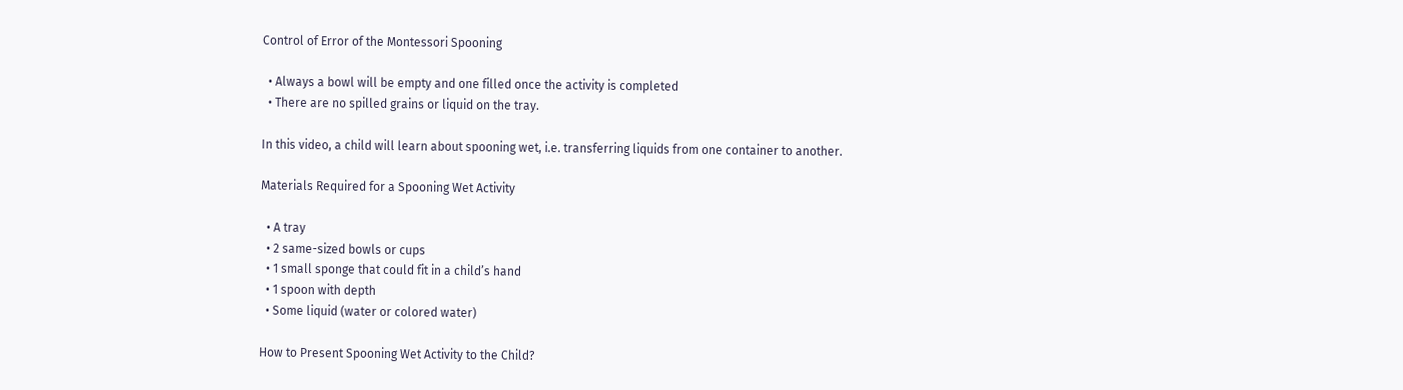Control of Error of the Montessori Spooning

  • Always a bowl will be empty and one filled once the activity is completed
  • There are no spilled grains or liquid on the tray.

In this video, a child will learn about spooning wet, i.e. transferring liquids from one container to another.

Materials Required for a Spooning Wet Activity

  • A tray
  • 2 same-sized bowls or cups
  • 1 small sponge that could fit in a child’s hand
  • 1 spoon with depth
  • Some liquid (water or colored water)

How to Present Spooning Wet Activity to the Child?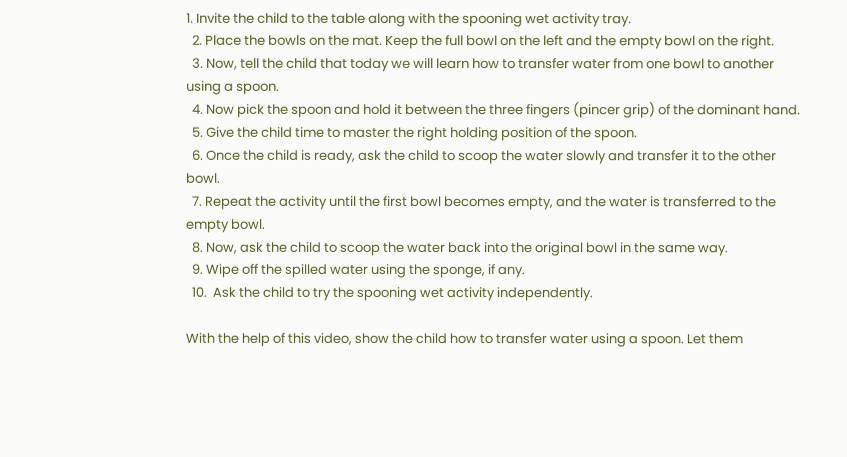1. Invite the child to the table along with the spooning wet activity tray.
  2. Place the bowls on the mat. Keep the full bowl on the left and the empty bowl on the right.
  3. Now, tell the child that today we will learn how to transfer water from one bowl to another using a spoon.
  4. Now pick the spoon and hold it between the three fingers (pincer grip) of the dominant hand.
  5. Give the child time to master the right holding position of the spoon.
  6. Once the child is ready, ask the child to scoop the water slowly and transfer it to the other bowl.
  7. Repeat the activity until the first bowl becomes empty, and the water is transferred to the empty bowl.
  8. Now, ask the child to scoop the water back into the original bowl in the same way.
  9. Wipe off the spilled water using the sponge, if any.
  10.  Ask the child to try the spooning wet activity independently.

With the help of this video, show the child how to transfer water using a spoon. Let them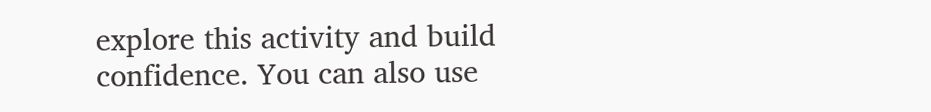explore this activity and build confidence. You can also use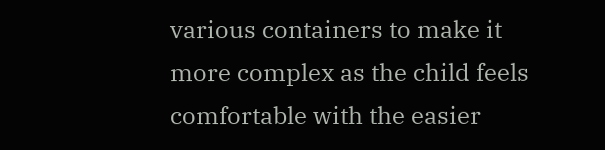various containers to make it more complex as the child feels comfortable with the easier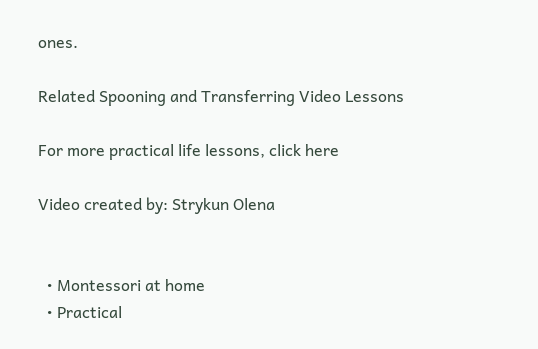ones.

Related Spooning and Transferring Video Lessons

For more practical life lessons, click here

Video created by: Strykun Olena


  • Montessori at home
  • Practical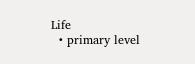Life
  • primary level